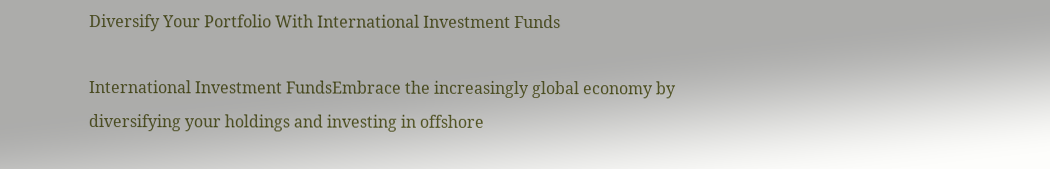Diversify Your Portfolio With International Investment Funds

International Investment FundsEmbrace the increasingly global economy by diversifying your holdings and investing in offshore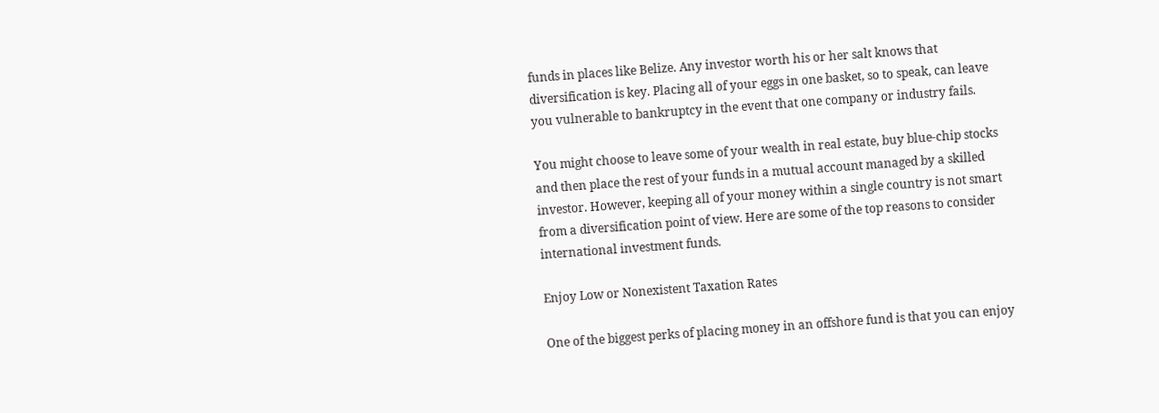funds in places like Belize. Any investor worth his or her salt knows that diversification is key. Placing all of your eggs in one basket, so to speak, can leave you vulnerable to bankruptcy in the event that one company or industry fails.

You might choose to leave some of your wealth in real estate, buy blue-chip stocks and then place the rest of your funds in a mutual account managed by a skilled investor. However, keeping all of your money within a single country is not smart from a diversification point of view. Here are some of the top reasons to consider international investment funds.

Enjoy Low or Nonexistent Taxation Rates

One of the biggest perks of placing money in an offshore fund is that you can enjoy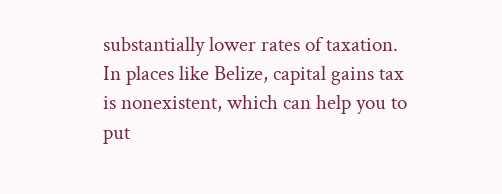substantially lower rates of taxation. In places like Belize, capital gains tax is nonexistent, which can help you to put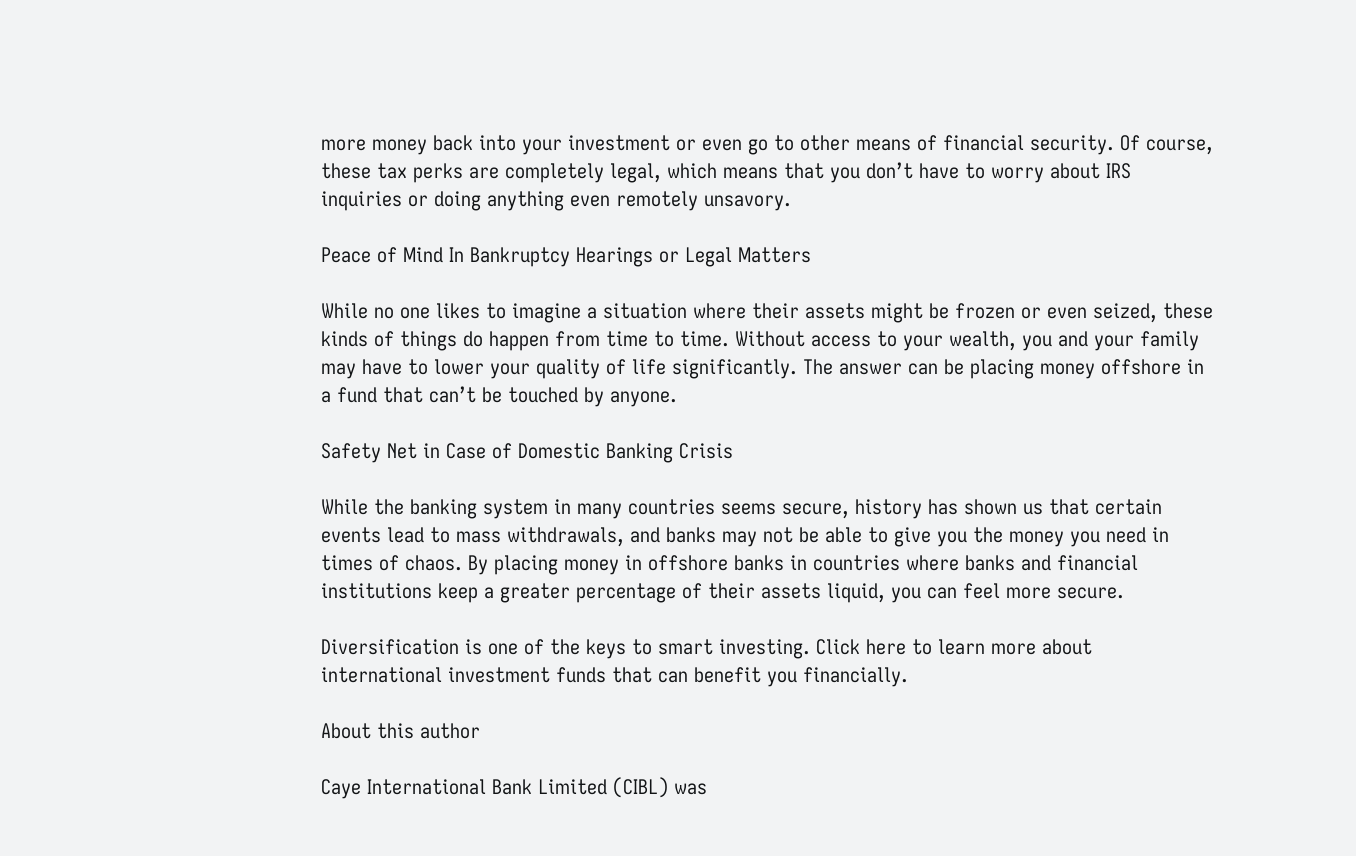more money back into your investment or even go to other means of financial security. Of course, these tax perks are completely legal, which means that you don’t have to worry about IRS inquiries or doing anything even remotely unsavory.

Peace of Mind In Bankruptcy Hearings or Legal Matters

While no one likes to imagine a situation where their assets might be frozen or even seized, these kinds of things do happen from time to time. Without access to your wealth, you and your family may have to lower your quality of life significantly. The answer can be placing money offshore in a fund that can’t be touched by anyone.

Safety Net in Case of Domestic Banking Crisis

While the banking system in many countries seems secure, history has shown us that certain events lead to mass withdrawals, and banks may not be able to give you the money you need in times of chaos. By placing money in offshore banks in countries where banks and financial institutions keep a greater percentage of their assets liquid, you can feel more secure.

Diversification is one of the keys to smart investing. Click here to learn more about international investment funds that can benefit you financially.

About this author

Caye International Bank Limited (CIBL) was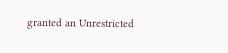granted an Unrestricted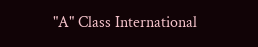"A" Class International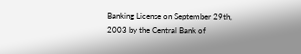Banking License on September 29th, 2003 by the Central Bank of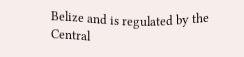Belize and is regulated by the Central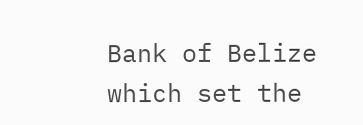Bank of Belize which set the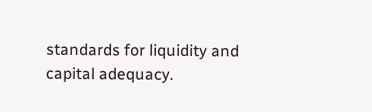standards for liquidity and capital adequacy.